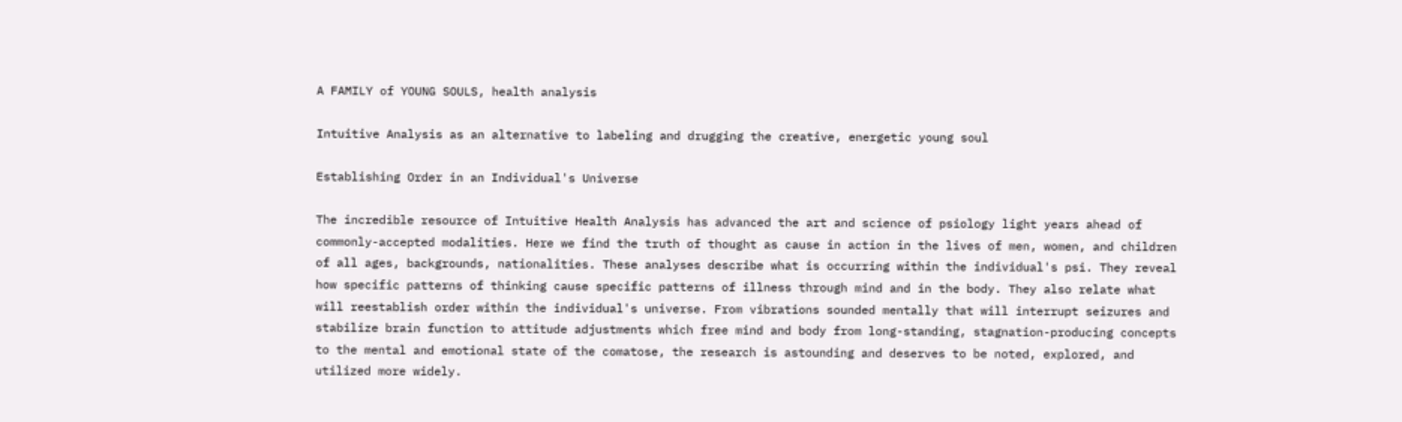A FAMILY of YOUNG SOULS, health analysis

Intuitive Analysis as an alternative to labeling and drugging the creative, energetic young soul

Establishing Order in an Individual's Universe

The incredible resource of Intuitive Health Analysis has advanced the art and science of psiology light years ahead of commonly-accepted modalities. Here we find the truth of thought as cause in action in the lives of men, women, and children of all ages, backgrounds, nationalities. These analyses describe what is occurring within the individual's psi. They reveal how specific patterns of thinking cause specific patterns of illness through mind and in the body. They also relate what will reestablish order within the individual's universe. From vibrations sounded mentally that will interrupt seizures and stabilize brain function to attitude adjustments which free mind and body from long-standing, stagnation-producing concepts to the mental and emotional state of the comatose, the research is astounding and deserves to be noted, explored, and utilized more widely.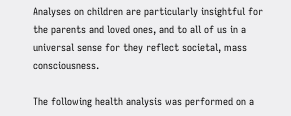Analyses on children are particularly insightful for the parents and loved ones, and to all of us in a universal sense for they reflect societal, mass consciousness.

The following health analysis was performed on a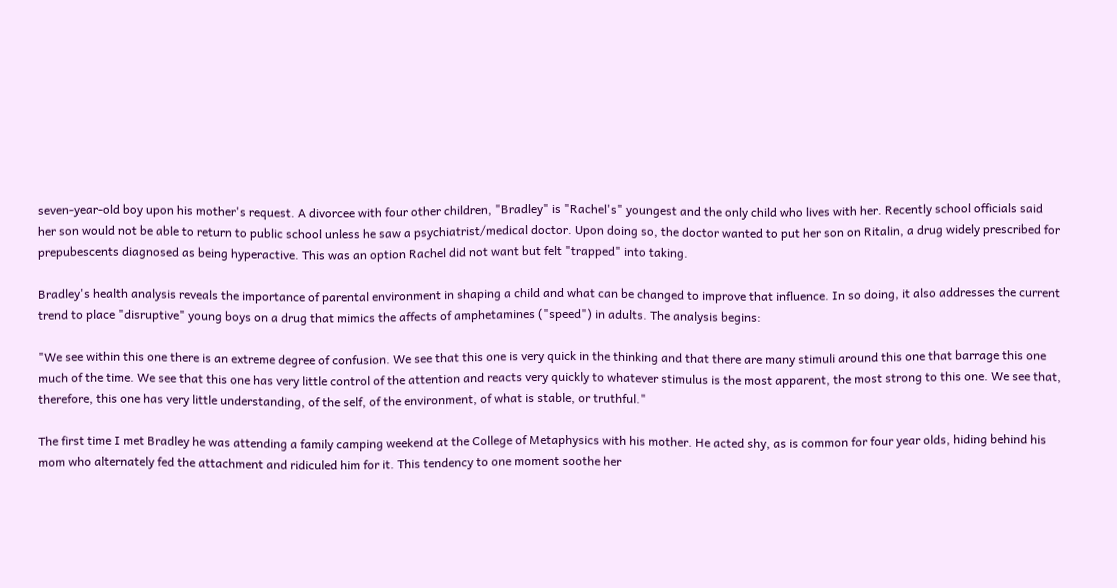seven-year-old boy upon his mother's request. A divorcee with four other children, "Bradley" is "Rachel's" youngest and the only child who lives with her. Recently school officials said her son would not be able to return to public school unless he saw a psychiatrist/medical doctor. Upon doing so, the doctor wanted to put her son on Ritalin, a drug widely prescribed for prepubescents diagnosed as being hyperactive. This was an option Rachel did not want but felt "trapped" into taking.

Bradley's health analysis reveals the importance of parental environment in shaping a child and what can be changed to improve that influence. In so doing, it also addresses the current trend to place "disruptive" young boys on a drug that mimics the affects of amphetamines ("speed") in adults. The analysis begins:

"We see within this one there is an extreme degree of confusion. We see that this one is very quick in the thinking and that there are many stimuli around this one that barrage this one much of the time. We see that this one has very little control of the attention and reacts very quickly to whatever stimulus is the most apparent, the most strong to this one. We see that, therefore, this one has very little understanding, of the self, of the environment, of what is stable, or truthful."

The first time I met Bradley he was attending a family camping weekend at the College of Metaphysics with his mother. He acted shy, as is common for four year olds, hiding behind his mom who alternately fed the attachment and ridiculed him for it. This tendency to one moment soothe her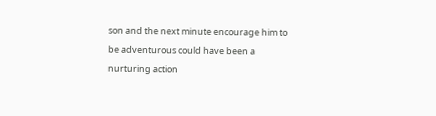son and the next minute encourage him to be adventurous could have been a nurturing action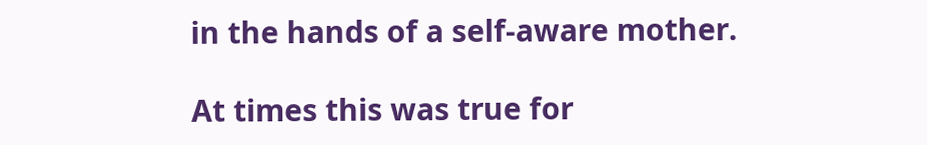in the hands of a self-aware mother.

At times this was true for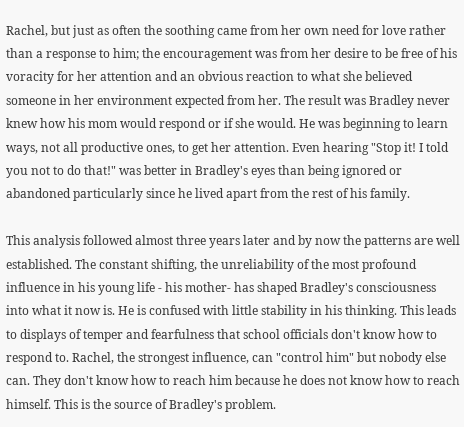Rachel, but just as often the soothing came from her own need for love rather than a response to him; the encouragement was from her desire to be free of his voracity for her attention and an obvious reaction to what she believed someone in her environment expected from her. The result was Bradley never knew how his mom would respond or if she would. He was beginning to learn ways, not all productive ones, to get her attention. Even hearing "Stop it! I told you not to do that!" was better in Bradley's eyes than being ignored or abandoned particularly since he lived apart from the rest of his family.

This analysis followed almost three years later and by now the patterns are well established. The constant shifting, the unreliability of the most profound influence in his young life - his mother- has shaped Bradley's consciousness into what it now is. He is confused with little stability in his thinking. This leads to displays of temper and fearfulness that school officials don't know how to respond to. Rachel, the strongest influence, can "control him" but nobody else can. They don't know how to reach him because he does not know how to reach himself. This is the source of Bradley's problem.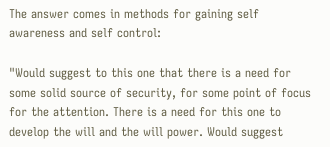The answer comes in methods for gaining self awareness and self control:

"Would suggest to this one that there is a need for some solid source of security, for some point of focus for the attention. There is a need for this one to develop the will and the will power. Would suggest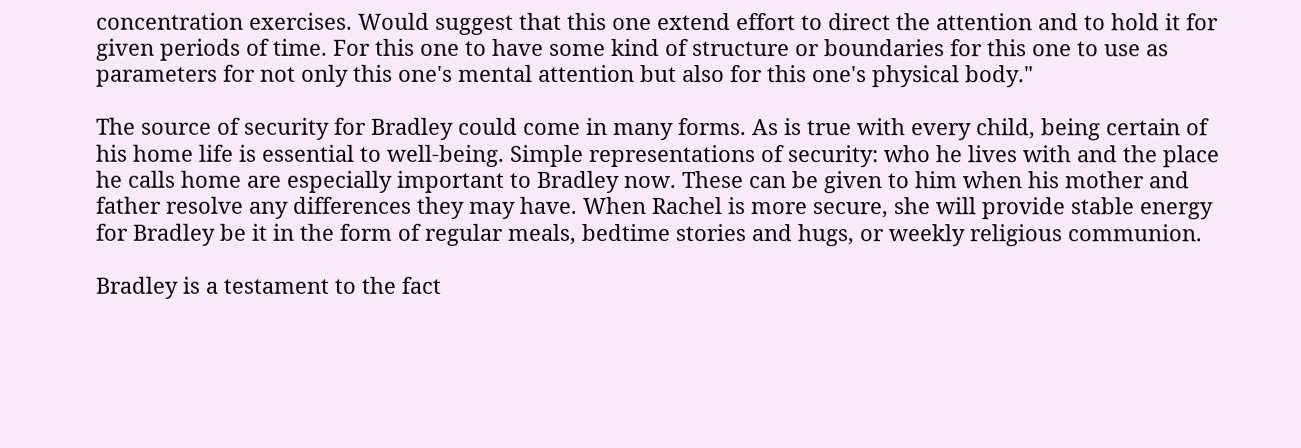concentration exercises. Would suggest that this one extend effort to direct the attention and to hold it for given periods of time. For this one to have some kind of structure or boundaries for this one to use as parameters for not only this one's mental attention but also for this one's physical body."

The source of security for Bradley could come in many forms. As is true with every child, being certain of his home life is essential to well-being. Simple representations of security: who he lives with and the place he calls home are especially important to Bradley now. These can be given to him when his mother and father resolve any differences they may have. When Rachel is more secure, she will provide stable energy for Bradley be it in the form of regular meals, bedtime stories and hugs, or weekly religious communion.

Bradley is a testament to the fact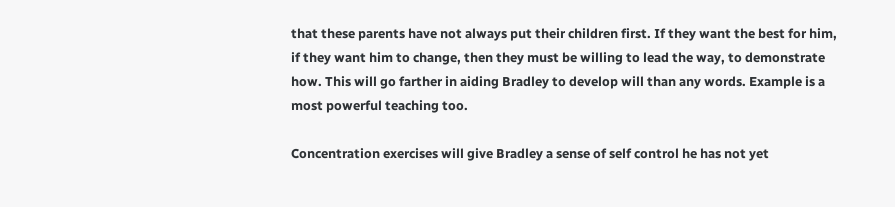that these parents have not always put their children first. If they want the best for him, if they want him to change, then they must be willing to lead the way, to demonstrate how. This will go farther in aiding Bradley to develop will than any words. Example is a most powerful teaching too.

Concentration exercises will give Bradley a sense of self control he has not yet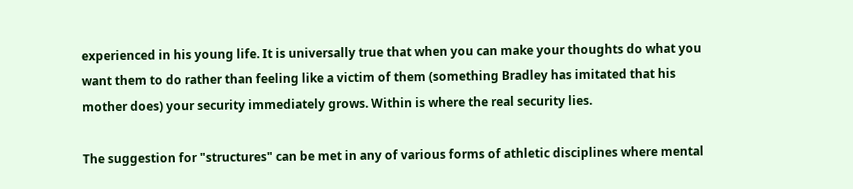experienced in his young life. It is universally true that when you can make your thoughts do what you want them to do rather than feeling like a victim of them (something Bradley has imitated that his mother does) your security immediately grows. Within is where the real security lies.

The suggestion for "structures" can be met in any of various forms of athletic disciplines where mental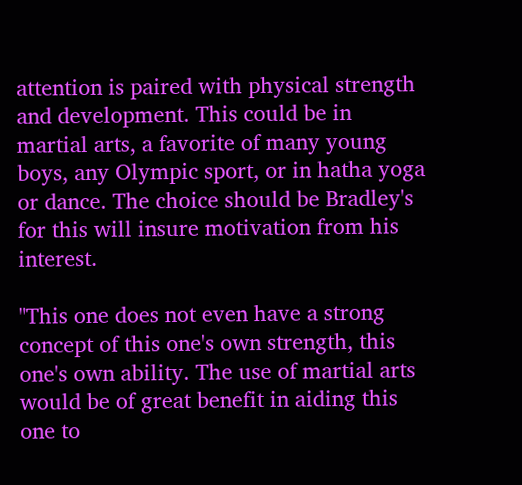attention is paired with physical strength and development. This could be in martial arts, a favorite of many young boys, any Olympic sport, or in hatha yoga or dance. The choice should be Bradley's for this will insure motivation from his interest.

"This one does not even have a strong concept of this one's own strength, this one's own ability. The use of martial arts would be of great benefit in aiding this one to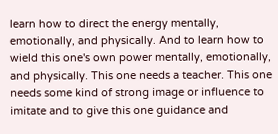learn how to direct the energy mentally, emotionally, and physically. And to learn how to wield this one's own power mentally, emotionally, and physically. This one needs a teacher. This one needs some kind of strong image or influence to imitate and to give this one guidance and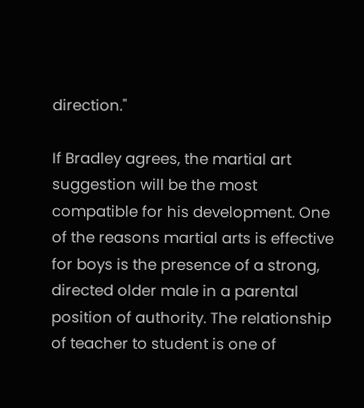direction."

If Bradley agrees, the martial art suggestion will be the most compatible for his development. One of the reasons martial arts is effective for boys is the presence of a strong, directed older male in a parental position of authority. The relationship of teacher to student is one of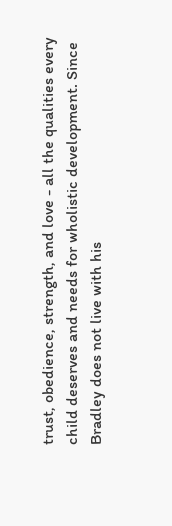trust, obedience, strength, and love - all the qualities every child deserves and needs for wholistic development. Since Bradley does not live with his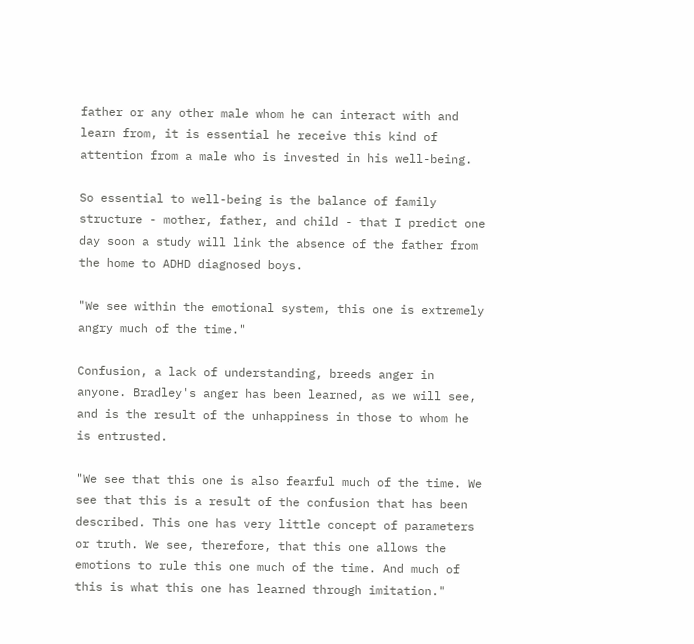father or any other male whom he can interact with and learn from, it is essential he receive this kind of attention from a male who is invested in his well-being.

So essential to well-being is the balance of family structure - mother, father, and child - that I predict one day soon a study will link the absence of the father from the home to ADHD diagnosed boys.

"We see within the emotional system, this one is extremely angry much of the time."

Confusion, a lack of understanding, breeds anger in anyone. Bradley's anger has been learned, as we will see, and is the result of the unhappiness in those to whom he is entrusted.

"We see that this one is also fearful much of the time. We see that this is a result of the confusion that has been described. This one has very little concept of parameters or truth. We see, therefore, that this one allows the emotions to rule this one much of the time. And much of this is what this one has learned through imitation."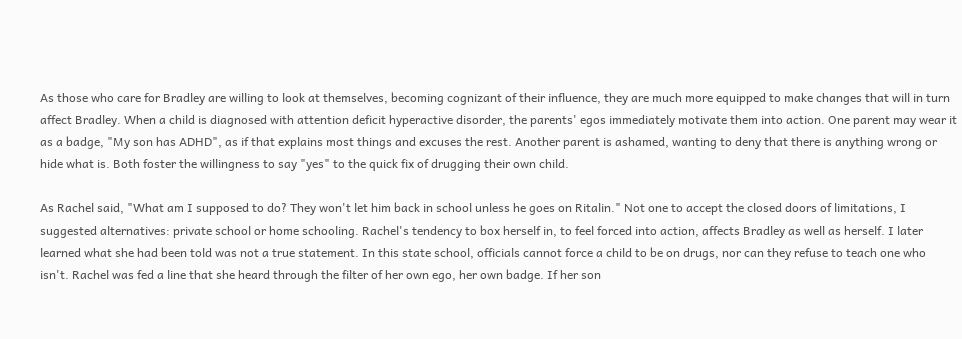As those who care for Bradley are willing to look at themselves, becoming cognizant of their influence, they are much more equipped to make changes that will in turn affect Bradley. When a child is diagnosed with attention deficit hyperactive disorder, the parents' egos immediately motivate them into action. One parent may wear it as a badge, "My son has ADHD", as if that explains most things and excuses the rest. Another parent is ashamed, wanting to deny that there is anything wrong or hide what is. Both foster the willingness to say "yes" to the quick fix of drugging their own child.

As Rachel said, "What am I supposed to do? They won't let him back in school unless he goes on Ritalin." Not one to accept the closed doors of limitations, I suggested alternatives: private school or home schooling. Rachel's tendency to box herself in, to feel forced into action, affects Bradley as well as herself. I later learned what she had been told was not a true statement. In this state school, officials cannot force a child to be on drugs, nor can they refuse to teach one who isn't. Rachel was fed a line that she heard through the filter of her own ego, her own badge. If her son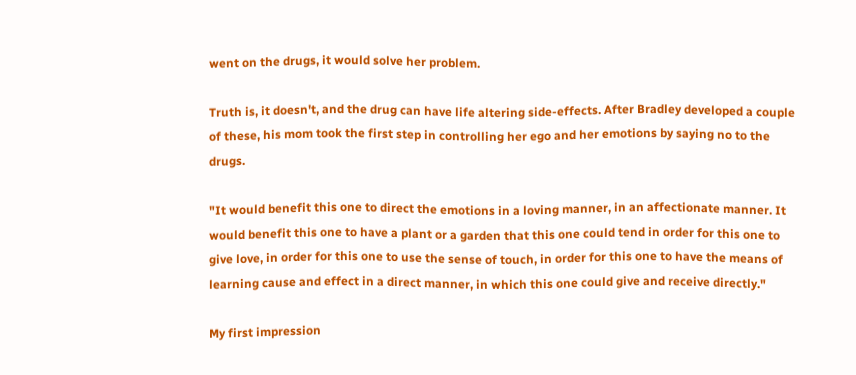went on the drugs, it would solve her problem.

Truth is, it doesn't, and the drug can have life altering side-effects. After Bradley developed a couple of these, his mom took the first step in controlling her ego and her emotions by saying no to the drugs.

"It would benefit this one to direct the emotions in a loving manner, in an affectionate manner. It would benefit this one to have a plant or a garden that this one could tend in order for this one to give love, in order for this one to use the sense of touch, in order for this one to have the means of learning cause and effect in a direct manner, in which this one could give and receive directly."

My first impression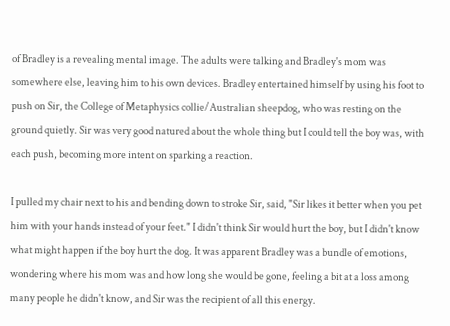of Bradley is a revealing mental image. The adults were talking and Bradley's mom was somewhere else, leaving him to his own devices. Bradley entertained himself by using his foot to push on Sir, the College of Metaphysics collie/Australian sheepdog, who was resting on the ground quietly. Sir was very good natured about the whole thing but I could tell the boy was, with each push, becoming more intent on sparking a reaction.

I pulled my chair next to his and bending down to stroke Sir, said, "Sir likes it better when you pet him with your hands instead of your feet." I didn't think Sir would hurt the boy, but I didn't know what might happen if the boy hurt the dog. It was apparent Bradley was a bundle of emotions, wondering where his mom was and how long she would be gone, feeling a bit at a loss among many people he didn't know, and Sir was the recipient of all this energy.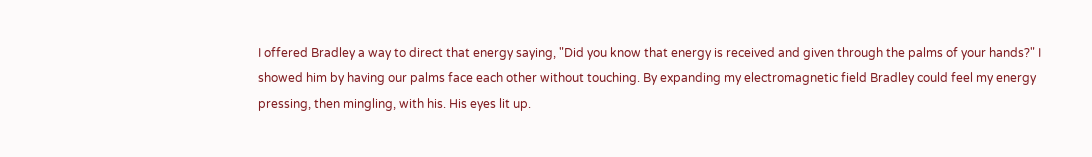I offered Bradley a way to direct that energy saying, "Did you know that energy is received and given through the palms of your hands?" I showed him by having our palms face each other without touching. By expanding my electromagnetic field Bradley could feel my energy pressing, then mingling, with his. His eyes lit up.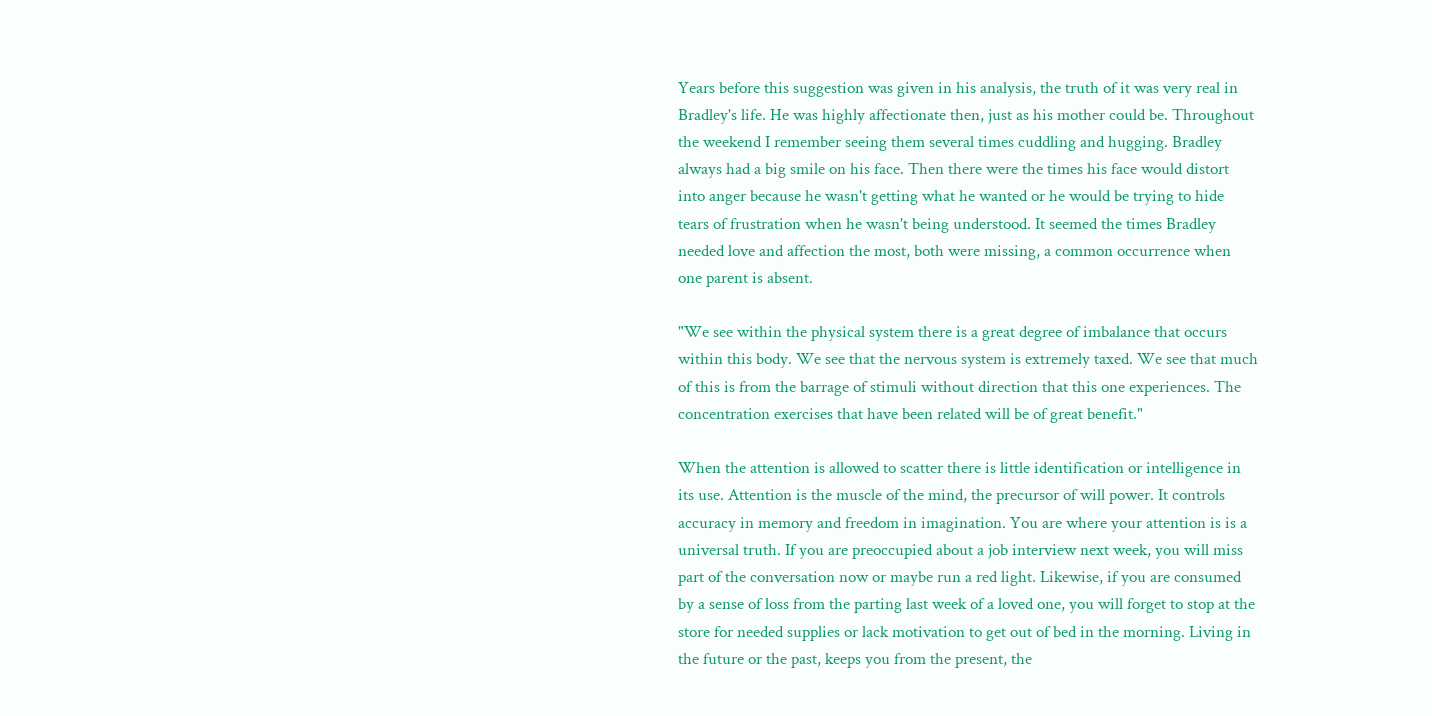Years before this suggestion was given in his analysis, the truth of it was very real in Bradley's life. He was highly affectionate then, just as his mother could be. Throughout the weekend I remember seeing them several times cuddling and hugging. Bradley always had a big smile on his face. Then there were the times his face would distort into anger because he wasn't getting what he wanted or he would be trying to hide tears of frustration when he wasn't being understood. It seemed the times Bradley needed love and affection the most, both were missing, a common occurrence when one parent is absent.

"We see within the physical system there is a great degree of imbalance that occurs within this body. We see that the nervous system is extremely taxed. We see that much of this is from the barrage of stimuli without direction that this one experiences. The concentration exercises that have been related will be of great benefit."

When the attention is allowed to scatter there is little identification or intelligence in its use. Attention is the muscle of the mind, the precursor of will power. It controls accuracy in memory and freedom in imagination. You are where your attention is is a universal truth. If you are preoccupied about a job interview next week, you will miss part of the conversation now or maybe run a red light. Likewise, if you are consumed by a sense of loss from the parting last week of a loved one, you will forget to stop at the store for needed supplies or lack motivation to get out of bed in the morning. Living in the future or the past, keeps you from the present, the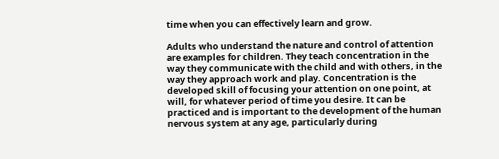time when you can effectively learn and grow.

Adults who understand the nature and control of attention are examples for children. They teach concentration in the way they communicate with the child and with others, in the way they approach work and play. Concentration is the developed skill of focusing your attention on one point, at will, for whatever period of time you desire. It can be practiced and is important to the development of the human nervous system at any age, particularly during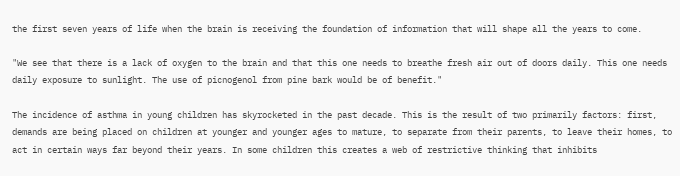the first seven years of life when the brain is receiving the foundation of information that will shape all the years to come.

"We see that there is a lack of oxygen to the brain and that this one needs to breathe fresh air out of doors daily. This one needs daily exposure to sunlight. The use of picnogenol from pine bark would be of benefit."

The incidence of asthma in young children has skyrocketed in the past decade. This is the result of two primarily factors: first, demands are being placed on children at younger and younger ages to mature, to separate from their parents, to leave their homes, to act in certain ways far beyond their years. In some children this creates a web of restrictive thinking that inhibits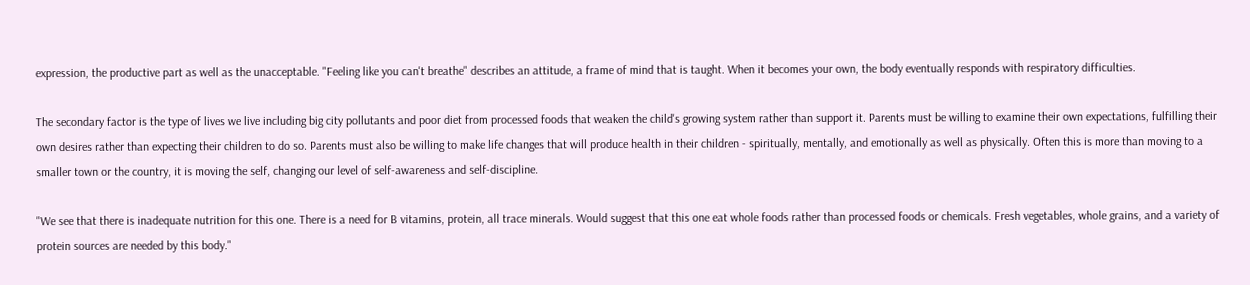expression, the productive part as well as the unacceptable. "Feeling like you can't breathe" describes an attitude, a frame of mind that is taught. When it becomes your own, the body eventually responds with respiratory difficulties.

The secondary factor is the type of lives we live including big city pollutants and poor diet from processed foods that weaken the child's growing system rather than support it. Parents must be willing to examine their own expectations, fulfilling their own desires rather than expecting their children to do so. Parents must also be willing to make life changes that will produce health in their children - spiritually, mentally, and emotionally as well as physically. Often this is more than moving to a smaller town or the country, it is moving the self, changing our level of self-awareness and self-discipline.

"We see that there is inadequate nutrition for this one. There is a need for B vitamins, protein, all trace minerals. Would suggest that this one eat whole foods rather than processed foods or chemicals. Fresh vegetables, whole grains, and a variety of protein sources are needed by this body."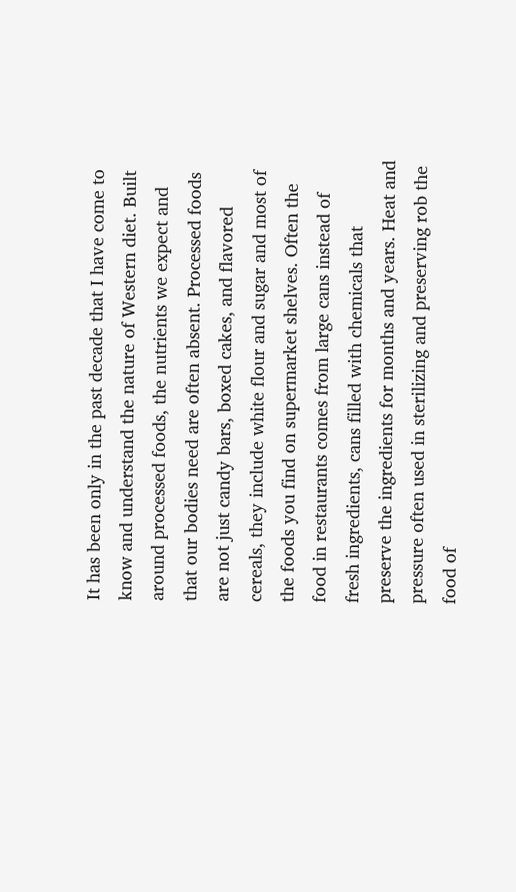It has been only in the past decade that I have come to know and understand the nature of Western diet. Built around processed foods, the nutrients we expect and that our bodies need are often absent. Processed foods are not just candy bars, boxed cakes, and flavored cereals, they include white flour and sugar and most of the foods you find on supermarket shelves. Often the food in restaurants comes from large cans instead of fresh ingredients, cans filled with chemicals that preserve the ingredients for months and years. Heat and pressure often used in sterilizing and preserving rob the food of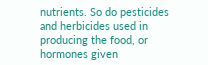nutrients. So do pesticides and herbicides used in producing the food, or hormones given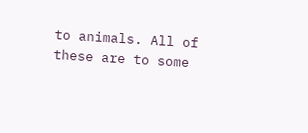to animals. All of these are to some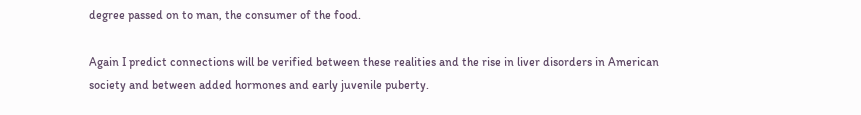degree passed on to man, the consumer of the food.

Again I predict connections will be verified between these realities and the rise in liver disorders in American society and between added hormones and early juvenile puberty.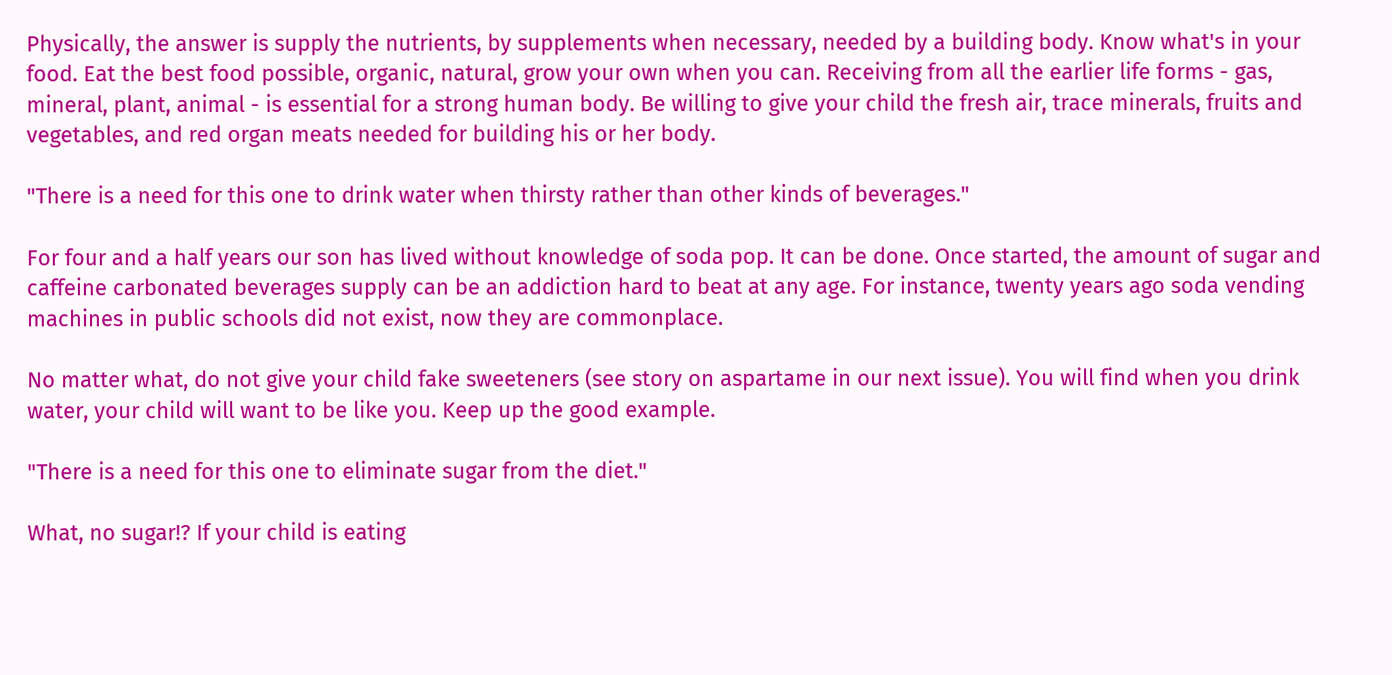Physically, the answer is supply the nutrients, by supplements when necessary, needed by a building body. Know what's in your food. Eat the best food possible, organic, natural, grow your own when you can. Receiving from all the earlier life forms - gas, mineral, plant, animal - is essential for a strong human body. Be willing to give your child the fresh air, trace minerals, fruits and vegetables, and red organ meats needed for building his or her body.

"There is a need for this one to drink water when thirsty rather than other kinds of beverages."

For four and a half years our son has lived without knowledge of soda pop. It can be done. Once started, the amount of sugar and caffeine carbonated beverages supply can be an addiction hard to beat at any age. For instance, twenty years ago soda vending machines in public schools did not exist, now they are commonplace.

No matter what, do not give your child fake sweeteners (see story on aspartame in our next issue). You will find when you drink water, your child will want to be like you. Keep up the good example.

"There is a need for this one to eliminate sugar from the diet."

What, no sugar!? If your child is eating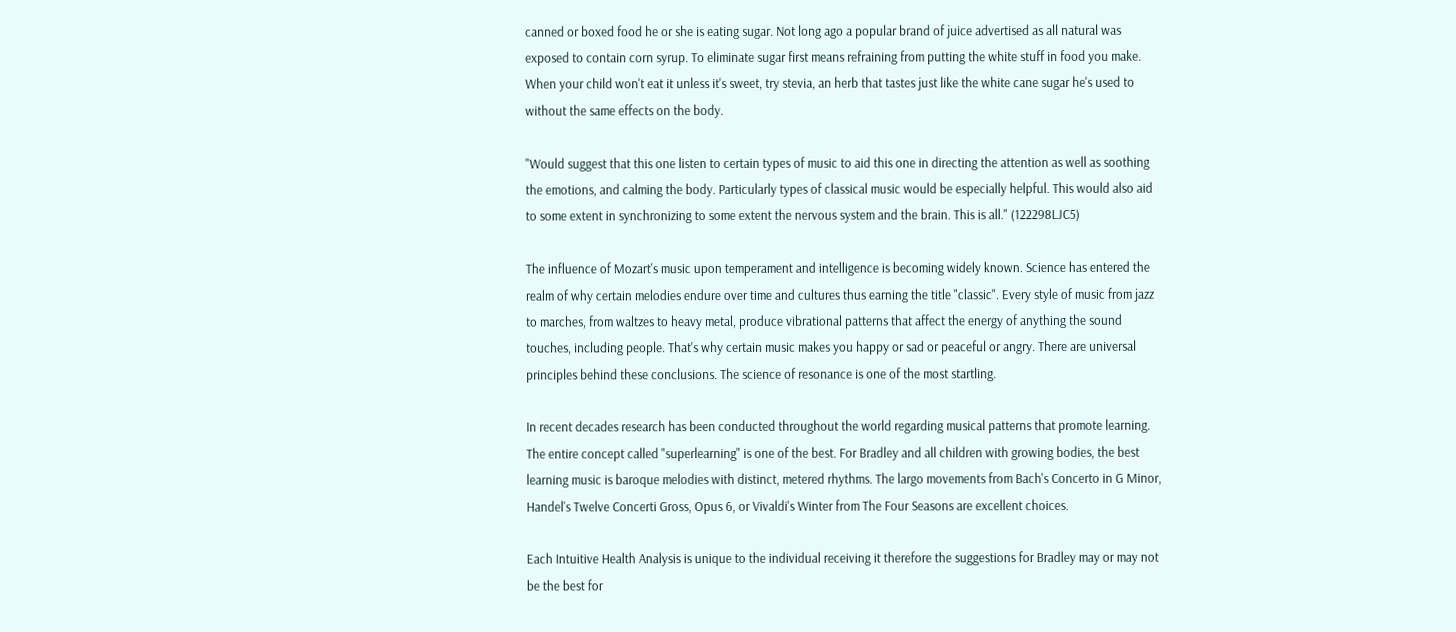canned or boxed food he or she is eating sugar. Not long ago a popular brand of juice advertised as all natural was exposed to contain corn syrup. To eliminate sugar first means refraining from putting the white stuff in food you make. When your child won't eat it unless it's sweet, try stevia, an herb that tastes just like the white cane sugar he's used to without the same effects on the body.

"Would suggest that this one listen to certain types of music to aid this one in directing the attention as well as soothing the emotions, and calming the body. Particularly types of classical music would be especially helpful. This would also aid to some extent in synchronizing to some extent the nervous system and the brain. This is all." (122298LJC5)

The influence of Mozart's music upon temperament and intelligence is becoming widely known. Science has entered the realm of why certain melodies endure over time and cultures thus earning the title "classic". Every style of music from jazz to marches, from waltzes to heavy metal, produce vibrational patterns that affect the energy of anything the sound touches, including people. That's why certain music makes you happy or sad or peaceful or angry. There are universal principles behind these conclusions. The science of resonance is one of the most startling.

In recent decades research has been conducted throughout the world regarding musical patterns that promote learning. The entire concept called "superlearning" is one of the best. For Bradley and all children with growing bodies, the best learning music is baroque melodies with distinct, metered rhythms. The largo movements from Bach's Concerto in G Minor, Handel's Twelve Concerti Gross, Opus 6, or Vivaldi's Winter from The Four Seasons are excellent choices.

Each Intuitive Health Analysis is unique to the individual receiving it therefore the suggestions for Bradley may or may not be the best for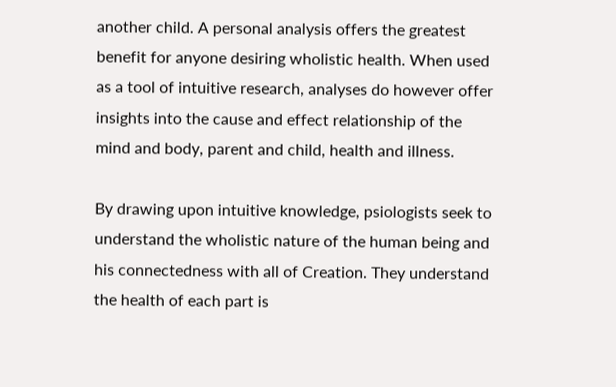another child. A personal analysis offers the greatest benefit for anyone desiring wholistic health. When used as a tool of intuitive research, analyses do however offer insights into the cause and effect relationship of the mind and body, parent and child, health and illness.

By drawing upon intuitive knowledge, psiologists seek to understand the wholistic nature of the human being and his connectedness with all of Creation. They understand the health of each part is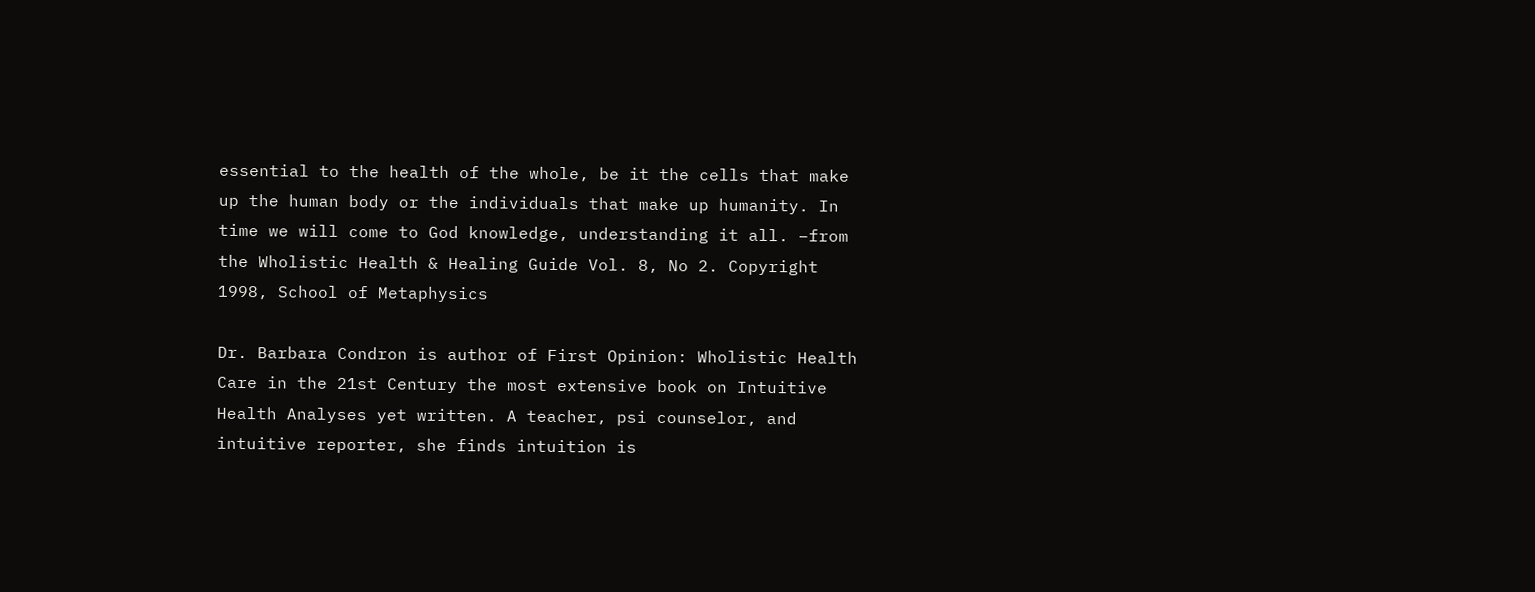essential to the health of the whole, be it the cells that make up the human body or the individuals that make up humanity. In time we will come to God knowledge, understanding it all. –from the Wholistic Health & Healing Guide Vol. 8, No 2. Copyright 1998, School of Metaphysics

Dr. Barbara Condron is author of First Opinion: Wholistic Health Care in the 21st Century the most extensive book on Intuitive Health Analyses yet written. A teacher, psi counselor, and intuitive reporter, she finds intuition is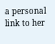a personal link to her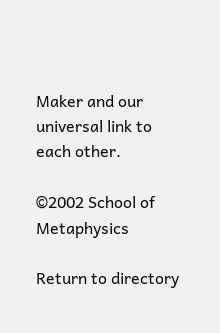Maker and our universal link to each other.

©2002 School of Metaphysics

Return to directory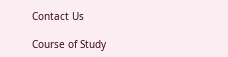Contact Us

Course of Study